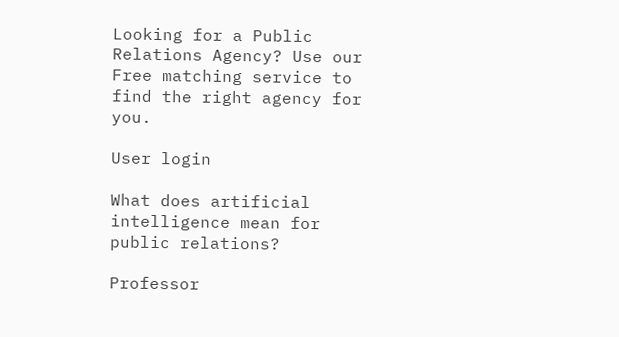Looking for a Public Relations Agency? Use our Free matching service to find the right agency for you.

User login

What does artificial intelligence mean for public relations?

Professor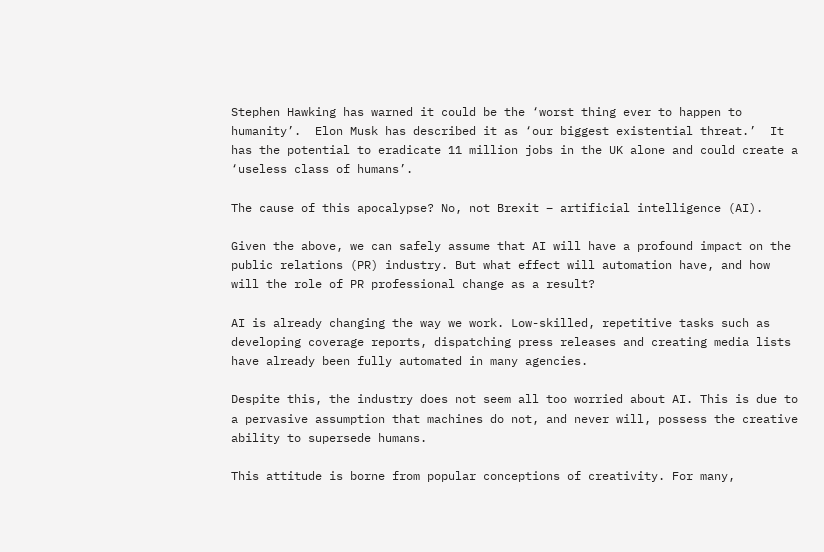Stephen Hawking has warned it could be the ‘worst thing ever to happen to humanity’.  Elon Musk has described it as ‘our biggest existential threat.’  It has the potential to eradicate 11 million jobs in the UK alone and could create a ‘useless class of humans’.

The cause of this apocalypse? No, not Brexit – artificial intelligence (AI).

Given the above, we can safely assume that AI will have a profound impact on the public relations (PR) industry. But what effect will automation have, and how will the role of PR professional change as a result?

AI is already changing the way we work. Low-skilled, repetitive tasks such as developing coverage reports, dispatching press releases and creating media lists have already been fully automated in many agencies.

Despite this, the industry does not seem all too worried about AI. This is due to a pervasive assumption that machines do not, and never will, possess the creative ability to supersede humans.

This attitude is borne from popular conceptions of creativity. For many,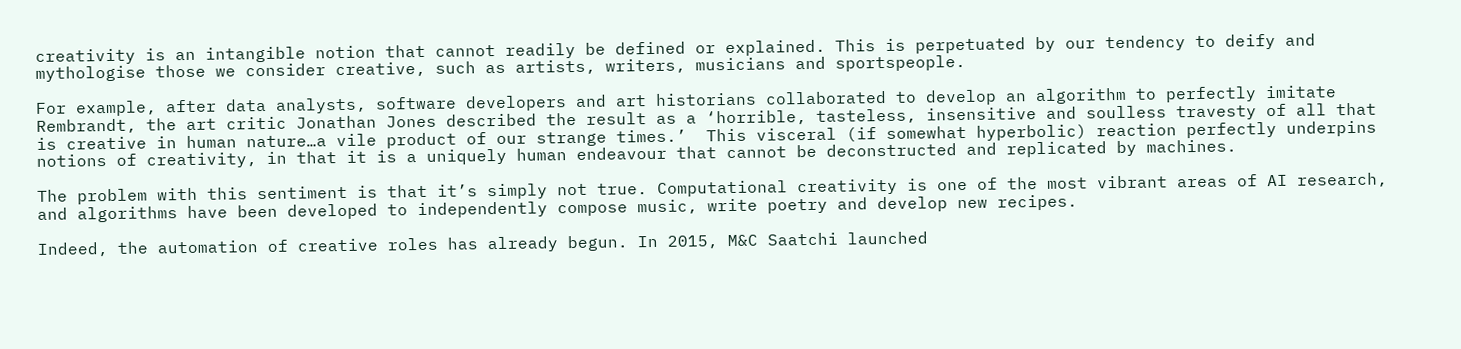creativity is an intangible notion that cannot readily be defined or explained. This is perpetuated by our tendency to deify and mythologise those we consider creative, such as artists, writers, musicians and sportspeople.

For example, after data analysts, software developers and art historians collaborated to develop an algorithm to perfectly imitate Rembrandt, the art critic Jonathan Jones described the result as a ‘horrible, tasteless, insensitive and soulless travesty of all that is creative in human nature…a vile product of our strange times.’  This visceral (if somewhat hyperbolic) reaction perfectly underpins notions of creativity, in that it is a uniquely human endeavour that cannot be deconstructed and replicated by machines.

The problem with this sentiment is that it’s simply not true. Computational creativity is one of the most vibrant areas of AI research, and algorithms have been developed to independently compose music, write poetry and develop new recipes.

Indeed, the automation of creative roles has already begun. In 2015, M&C Saatchi launched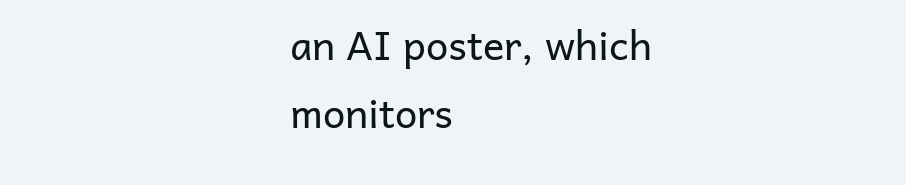an AI poster, which monitors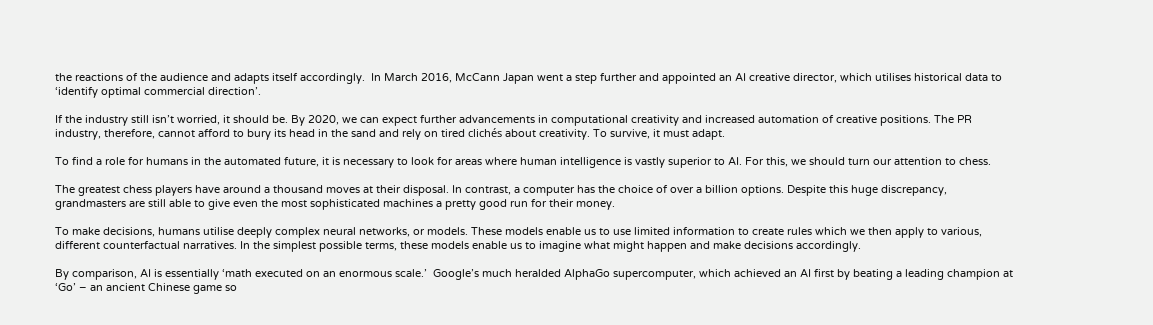the reactions of the audience and adapts itself accordingly.  In March 2016, McCann Japan went a step further and appointed an AI creative director, which utilises historical data to ‘identify optimal commercial direction’.

If the industry still isn’t worried, it should be. By 2020, we can expect further advancements in computational creativity and increased automation of creative positions. The PR industry, therefore, cannot afford to bury its head in the sand and rely on tired clichés about creativity. To survive, it must adapt.

To find a role for humans in the automated future, it is necessary to look for areas where human intelligence is vastly superior to AI. For this, we should turn our attention to chess.

The greatest chess players have around a thousand moves at their disposal. In contrast, a computer has the choice of over a billion options. Despite this huge discrepancy, grandmasters are still able to give even the most sophisticated machines a pretty good run for their money.

To make decisions, humans utilise deeply complex neural networks, or models. These models enable us to use limited information to create rules which we then apply to various, different counterfactual narratives. In the simplest possible terms, these models enable us to imagine what might happen and make decisions accordingly.

By comparison, AI is essentially ‘math executed on an enormous scale.’  Google’s much heralded AlphaGo supercomputer, which achieved an AI first by beating a leading champion at ‘Go’ – an ancient Chinese game so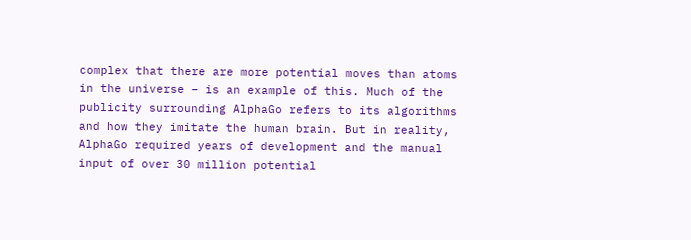complex that there are more potential moves than atoms in the universe – is an example of this. Much of the publicity surrounding AlphaGo refers to its algorithms and how they imitate the human brain. But in reality, AlphaGo required years of development and the manual input of over 30 million potential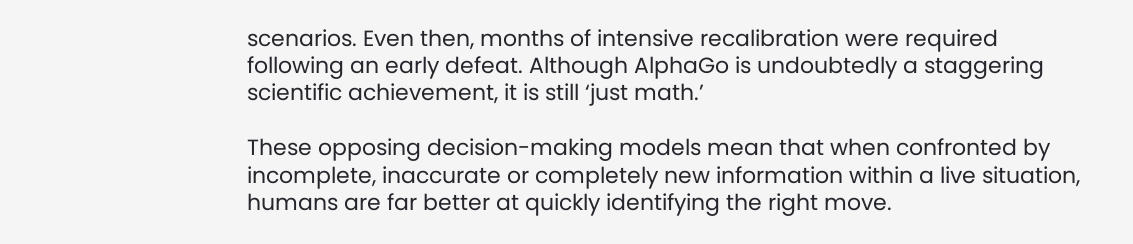scenarios. Even then, months of intensive recalibration were required following an early defeat. Although AlphaGo is undoubtedly a staggering scientific achievement, it is still ‘just math.’

These opposing decision-making models mean that when confronted by incomplete, inaccurate or completely new information within a live situation, humans are far better at quickly identifying the right move.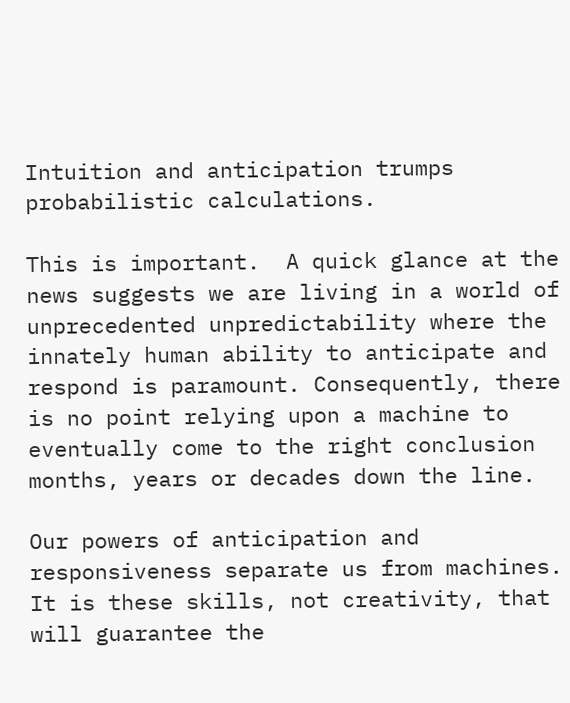Intuition and anticipation trumps probabilistic calculations.

This is important.  A quick glance at the news suggests we are living in a world of unprecedented unpredictability where the innately human ability to anticipate and respond is paramount. Consequently, there is no point relying upon a machine to eventually come to the right conclusion months, years or decades down the line.

Our powers of anticipation and responsiveness separate us from machines. It is these skills, not creativity, that will guarantee the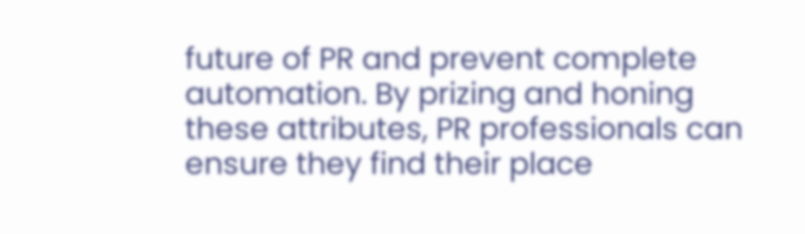future of PR and prevent complete automation. By prizing and honing these attributes, PR professionals can ensure they find their place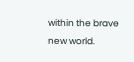within the brave new world.